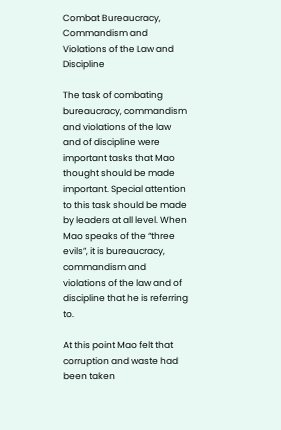Combat Bureaucracy, Commandism and Violations of the Law and Discipline

The task of combating bureaucracy, commandism and violations of the law and of discipline were important tasks that Mao thought should be made important. Special attention to this task should be made by leaders at all level. When Mao speaks of the “three evils”, it is bureaucracy, commandism and violations of the law and of discipline that he is referring to.

At this point Mao felt that corruption and waste had been taken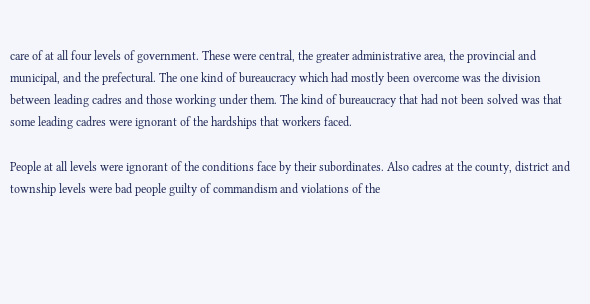care of at all four levels of government. These were central, the greater administrative area, the provincial and municipal, and the prefectural. The one kind of bureaucracy which had mostly been overcome was the division between leading cadres and those working under them. The kind of bureaucracy that had not been solved was that some leading cadres were ignorant of the hardships that workers faced.

People at all levels were ignorant of the conditions face by their subordinates. Also cadres at the county, district and township levels were bad people guilty of commandism and violations of the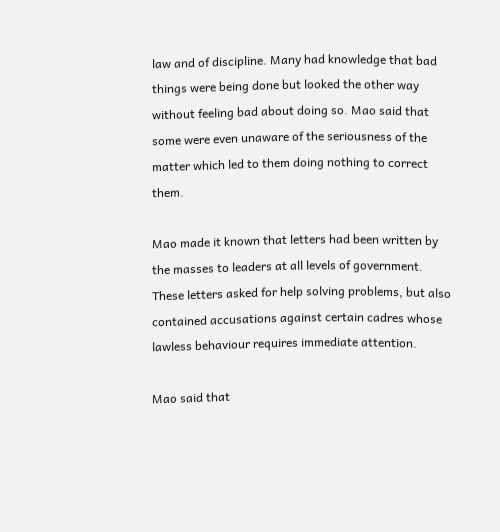law and of discipline. Many had knowledge that bad things were being done but looked the other way without feeling bad about doing so. Mao said that some were even unaware of the seriousness of the matter which led to them doing nothing to correct them.

Mao made it known that letters had been written by the masses to leaders at all levels of government. These letters asked for help solving problems, but also contained accusations against certain cadres whose lawless behaviour requires immediate attention.

Mao said that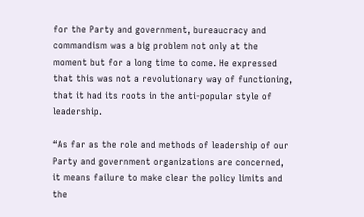for the Party and government, bureaucracy and commandism was a big problem not only at the moment but for a long time to come. He expressed that this was not a revolutionary way of functioning, that it had its roots in the anti-popular style of leadership.

“As far as the role and methods of leadership of our Party and government organizations are concerned, it means failure to make clear the policy limits and the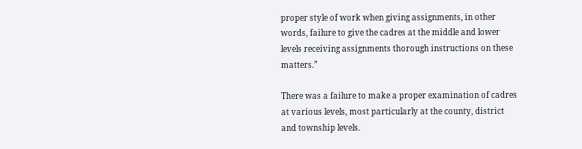proper style of work when giving assignments, in other words, failure to give the cadres at the middle and lower levels receiving assignments thorough instructions on these matters.”

There was a failure to make a proper examination of cadres at various levels, most particularly at the county, district and township levels.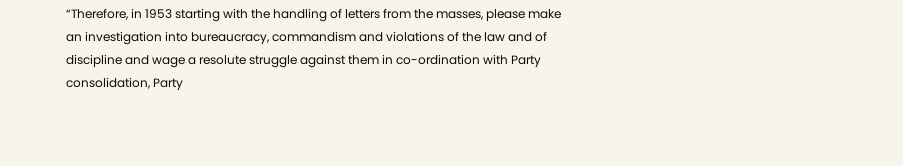“Therefore, in 1953 starting with the handling of letters from the masses, please make an investigation into bureaucracy, commandism and violations of the law and of discipline and wage a resolute struggle against them in co-ordination with Party consolidation, Party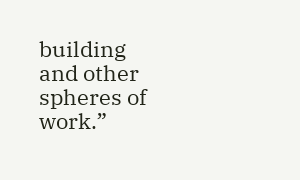building and other spheres of work.”